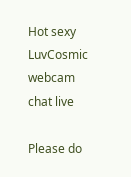Hot sexy LuvCosmic webcam chat live

Please do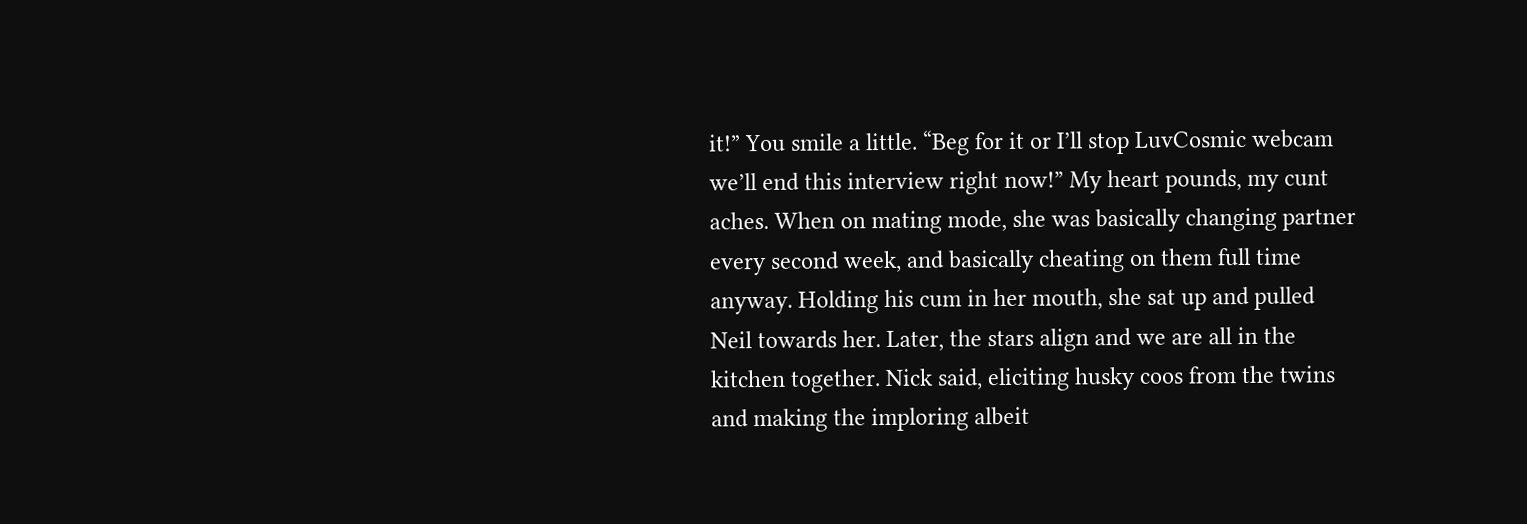it!” You smile a little. “Beg for it or I’ll stop LuvCosmic webcam we’ll end this interview right now!” My heart pounds, my cunt aches. When on mating mode, she was basically changing partner every second week, and basically cheating on them full time anyway. Holding his cum in her mouth, she sat up and pulled Neil towards her. Later, the stars align and we are all in the kitchen together. Nick said, eliciting husky coos from the twins and making the imploring albeit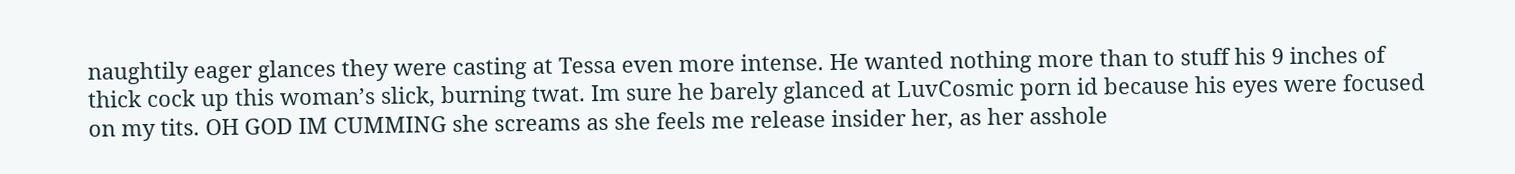naughtily eager glances they were casting at Tessa even more intense. He wanted nothing more than to stuff his 9 inches of thick cock up this woman’s slick, burning twat. Im sure he barely glanced at LuvCosmic porn id because his eyes were focused on my tits. OH GOD IM CUMMING she screams as she feels me release insider her, as her asshole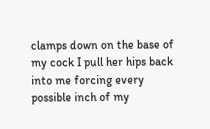clamps down on the base of my cock I pull her hips back into me forcing every possible inch of my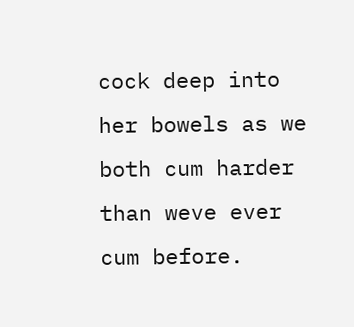cock deep into her bowels as we both cum harder than weve ever cum before.